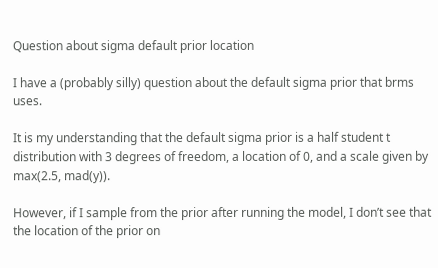Question about sigma default prior location

I have a (probably silly) question about the default sigma prior that brms uses.

It is my understanding that the default sigma prior is a half student t distribution with 3 degrees of freedom, a location of 0, and a scale given by max(2.5, mad(y)).

However, if I sample from the prior after running the model, I don’t see that the location of the prior on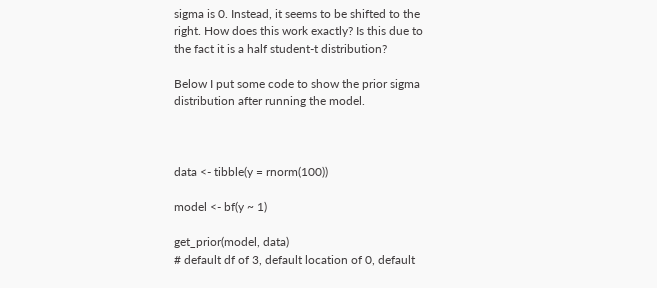sigma is 0. Instead, it seems to be shifted to the right. How does this work exactly? Is this due to the fact it is a half student-t distribution?

Below I put some code to show the prior sigma distribution after running the model.



data <- tibble(y = rnorm(100))

model <- bf(y ~ 1)

get_prior(model, data)
# default df of 3, default location of 0, default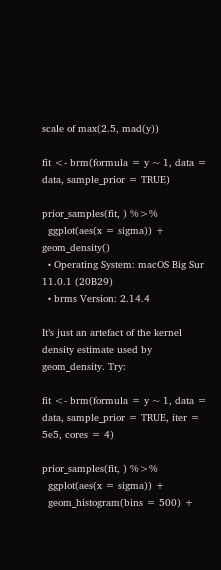scale of max(2.5, mad(y))

fit <- brm(formula = y ~ 1, data = data, sample_prior = TRUE)

prior_samples(fit, ) %>%
  ggplot(aes(x = sigma)) + geom_density()
  • Operating System: macOS Big Sur 11.0.1 (20B29)
  • brms Version: 2.14.4

It’s just an artefact of the kernel density estimate used by geom_density. Try:

fit <- brm(formula = y ~ 1, data = data, sample_prior = TRUE, iter = 5e5, cores = 4)

prior_samples(fit, ) %>%
  ggplot(aes(x = sigma)) +
  geom_histogram(bins = 500) +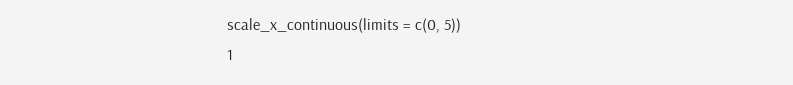scale_x_continuous(limits = c(0, 5))
1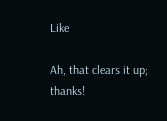Like

Ah, that clears it up; thanks!